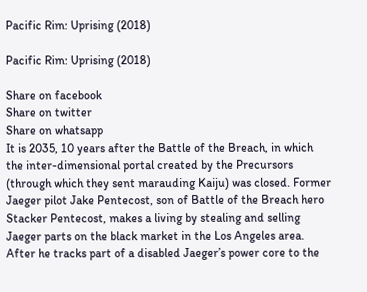Pacific Rim: Uprising (2018)

Pacific Rim: Uprising (2018)

Share on facebook
Share on twitter
Share on whatsapp
It is 2035, 10 years after the Battle of the Breach, in which the inter-dimensional portal created by the Precursors (through which they sent marauding Kaiju) was closed. Former Jaeger pilot Jake Pentecost, son of Battle of the Breach hero Stacker Pentecost, makes a living by stealing and selling Jaeger parts on the black market in the Los Angeles area. After he tracks part of a disabled Jaeger’s power core to the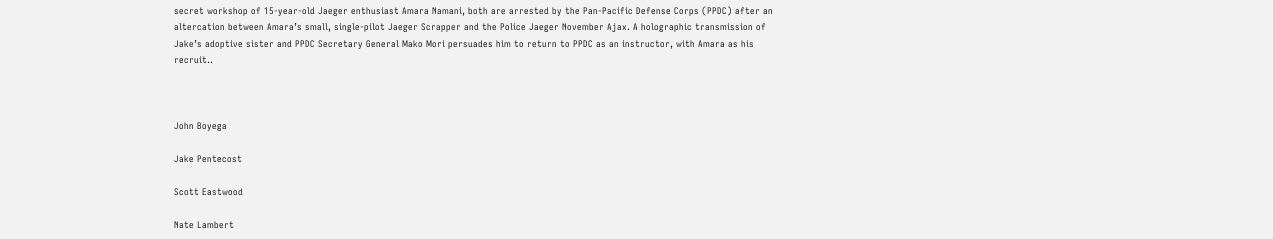secret workshop of 15-year-old Jaeger enthusiast Amara Namani, both are arrested by the Pan-Pacific Defense Corps (PPDC) after an altercation between Amara’s small, single-pilot Jaeger Scrapper and the Police Jaeger November Ajax. A holographic transmission of Jake’s adoptive sister and PPDC Secretary General Mako Mori persuades him to return to PPDC as an instructor, with Amara as his recruit..



John Boyega

Jake Pentecost

Scott Eastwood

Nate Lambert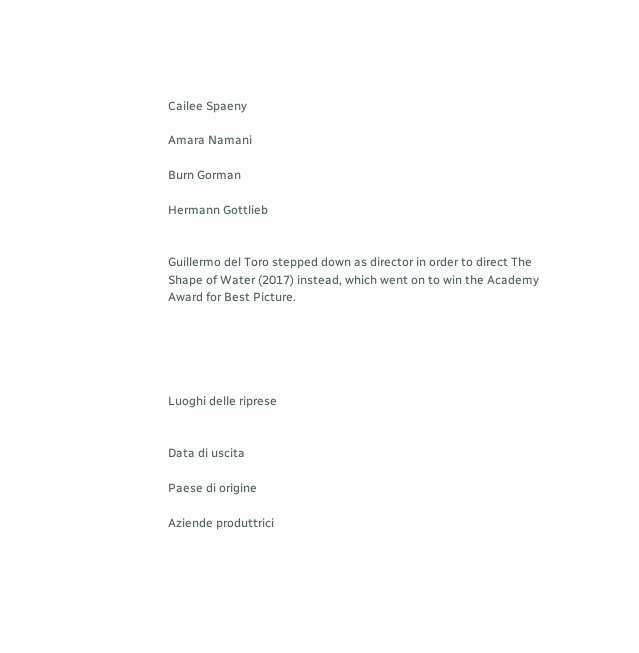Cailee Spaeny

Amara Namani

Burn Gorman

Hermann Gottlieb


Guillermo del Toro stepped down as director in order to direct The Shape of Water (2017) instead, which went on to win the Academy Award for Best Picture.





Luoghi delle riprese


Data di uscita

Paese di origine

Aziende produttrici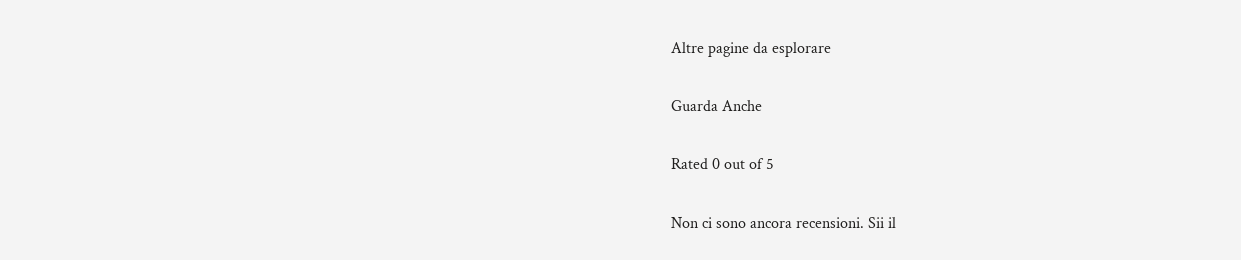Altre pagine da esplorare

Guarda Anche

Rated 0 out of 5

Non ci sono ancora recensioni. Sii il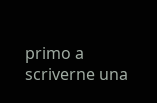primo a scriverne una